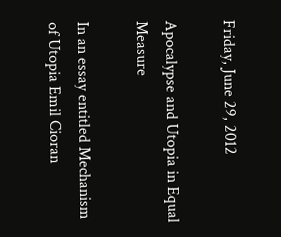Friday, June 29, 2012

Apocalypse and Utopia in Equal Measure

In an essay entitled Mechanism of Utopia Emil Cioran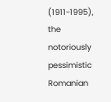(1911-1995), the notoriously pessimistic Romanian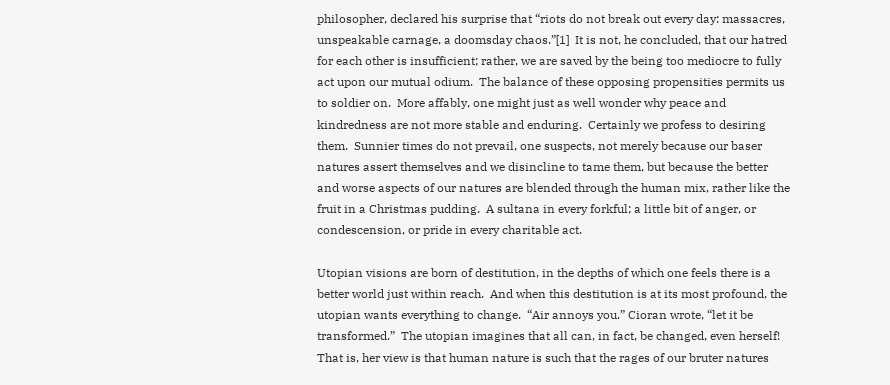philosopher, declared his surprise that “riots do not break out every day: massacres, unspeakable carnage, a doomsday chaos.”[1]  It is not, he concluded, that our hatred for each other is insufficient; rather, we are saved by the being too mediocre to fully act upon our mutual odium.  The balance of these opposing propensities permits us to soldier on.  More affably, one might just as well wonder why peace and kindredness are not more stable and enduring.  Certainly we profess to desiring them.  Sunnier times do not prevail, one suspects, not merely because our baser natures assert themselves and we disincline to tame them, but because the better and worse aspects of our natures are blended through the human mix, rather like the fruit in a Christmas pudding.  A sultana in every forkful; a little bit of anger, or condescension, or pride in every charitable act.

Utopian visions are born of destitution, in the depths of which one feels there is a better world just within reach.  And when this destitution is at its most profound, the utopian wants everything to change.  “Air annoys you.” Cioran wrote, “let it be transformed.”  The utopian imagines that all can, in fact, be changed, even herself!  That is, her view is that human nature is such that the rages of our bruter natures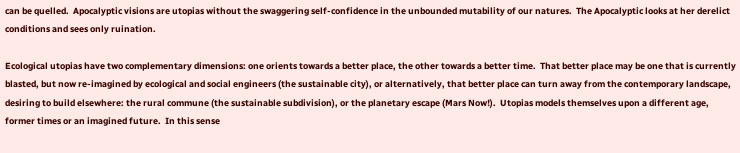can be quelled.  Apocalyptic visions are utopias without the swaggering self-confidence in the unbounded mutability of our natures.  The Apocalyptic looks at her derelict conditions and sees only ruination.

Ecological utopias have two complementary dimensions: one orients towards a better place, the other towards a better time.  That better place may be one that is currently blasted, but now re-imagined by ecological and social engineers (the sustainable city), or alternatively, that better place can turn away from the contemporary landscape, desiring to build elsewhere: the rural commune (the sustainable subdivision), or the planetary escape (Mars Now!).  Utopias models themselves upon a different age, former times or an imagined future.  In this sense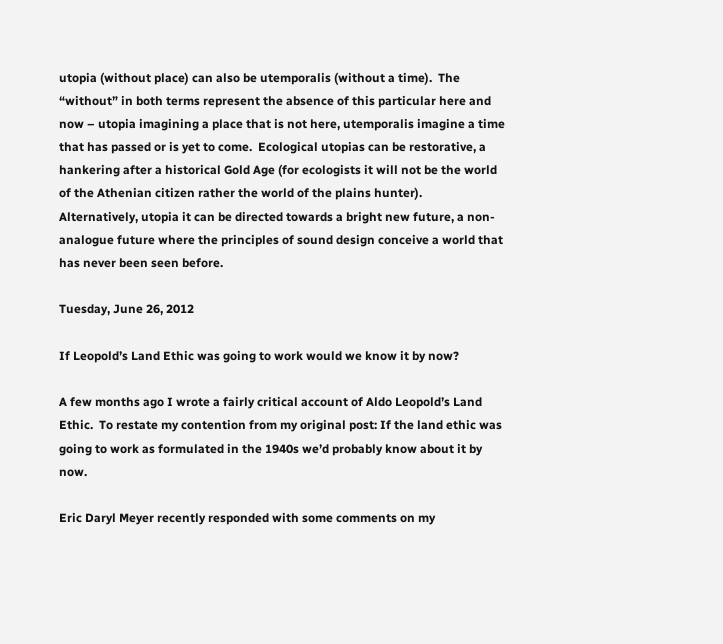utopia (without place) can also be utemporalis (without a time).  The “without” in both terms represent the absence of this particular here and now – utopia imagining a place that is not here, utemporalis imagine a time that has passed or is yet to come.  Ecological utopias can be restorative, a hankering after a historical Gold Age (for ecologists it will not be the world of the Athenian citizen rather the world of the plains hunter).  Alternatively, utopia it can be directed towards a bright new future, a non-analogue future where the principles of sound design conceive a world that has never been seen before.

Tuesday, June 26, 2012

If Leopold’s Land Ethic was going to work would we know it by now?

A few months ago I wrote a fairly critical account of Aldo Leopold’s Land Ethic.  To restate my contention from my original post: If the land ethic was going to work as formulated in the 1940s we’d probably know about it by now.

Eric Daryl Meyer recently responded with some comments on my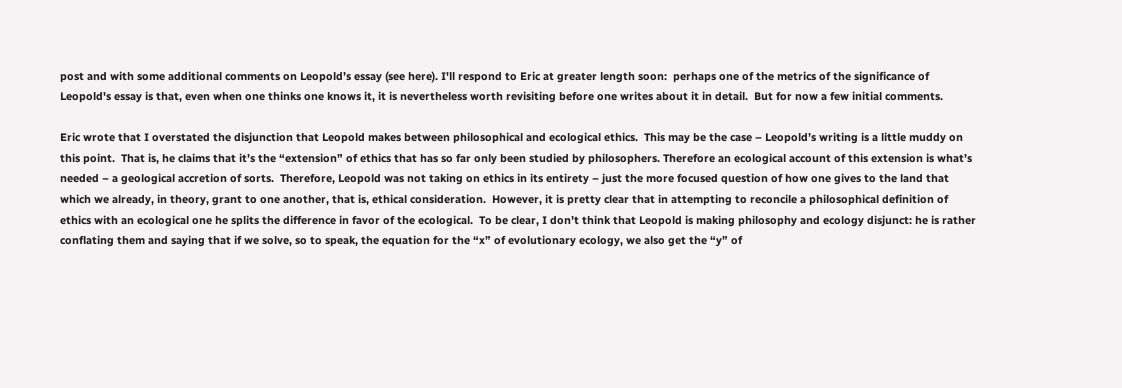post and with some additional comments on Leopold’s essay (see here). I'll respond to Eric at greater length soon:  perhaps one of the metrics of the significance of Leopold's essay is that, even when one thinks one knows it, it is nevertheless worth revisiting before one writes about it in detail.  But for now a few initial comments.

Eric wrote that I overstated the disjunction that Leopold makes between philosophical and ecological ethics.  This may be the case – Leopold’s writing is a little muddy on this point.  That is, he claims that it’s the “extension” of ethics that has so far only been studied by philosophers. Therefore an ecological account of this extension is what’s needed – a geological accretion of sorts.  Therefore, Leopold was not taking on ethics in its entirety – just the more focused question of how one gives to the land that which we already, in theory, grant to one another, that is, ethical consideration.  However, it is pretty clear that in attempting to reconcile a philosophical definition of ethics with an ecological one he splits the difference in favor of the ecological.  To be clear, I don’t think that Leopold is making philosophy and ecology disjunct: he is rather conflating them and saying that if we solve, so to speak, the equation for the “x” of evolutionary ecology, we also get the “y” of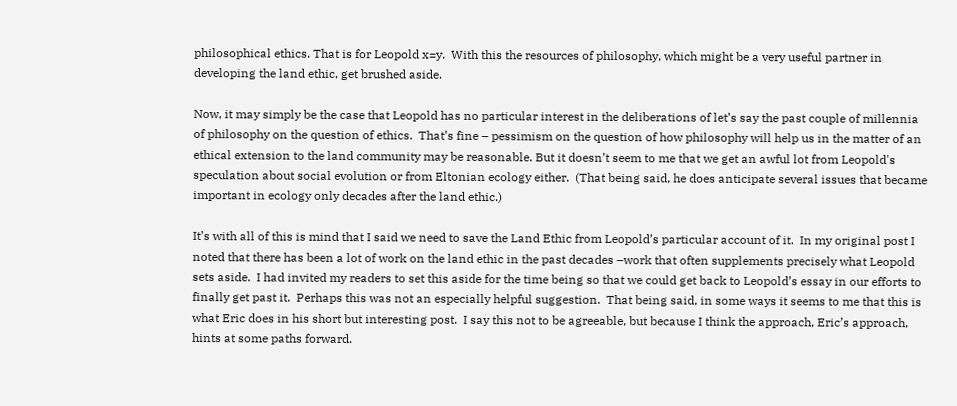philosophical ethics. That is for Leopold x=y.  With this the resources of philosophy, which might be a very useful partner in developing the land ethic, get brushed aside.

Now, it may simply be the case that Leopold has no particular interest in the deliberations of let’s say the past couple of millennia of philosophy on the question of ethics.  That’s fine – pessimism on the question of how philosophy will help us in the matter of an ethical extension to the land community may be reasonable. But it doesn’t seem to me that we get an awful lot from Leopold's speculation about social evolution or from Eltonian ecology either.  (That being said, he does anticipate several issues that became important in ecology only decades after the land ethic.)

It’s with all of this is mind that I said we need to save the Land Ethic from Leopold’s particular account of it.  In my original post I noted that there has been a lot of work on the land ethic in the past decades –work that often supplements precisely what Leopold sets aside.  I had invited my readers to set this aside for the time being so that we could get back to Leopold’s essay in our efforts to finally get past it.  Perhaps this was not an especially helpful suggestion.  That being said, in some ways it seems to me that this is what Eric does in his short but interesting post.  I say this not to be agreeable, but because I think the approach, Eric’s approach, hints at some paths forward.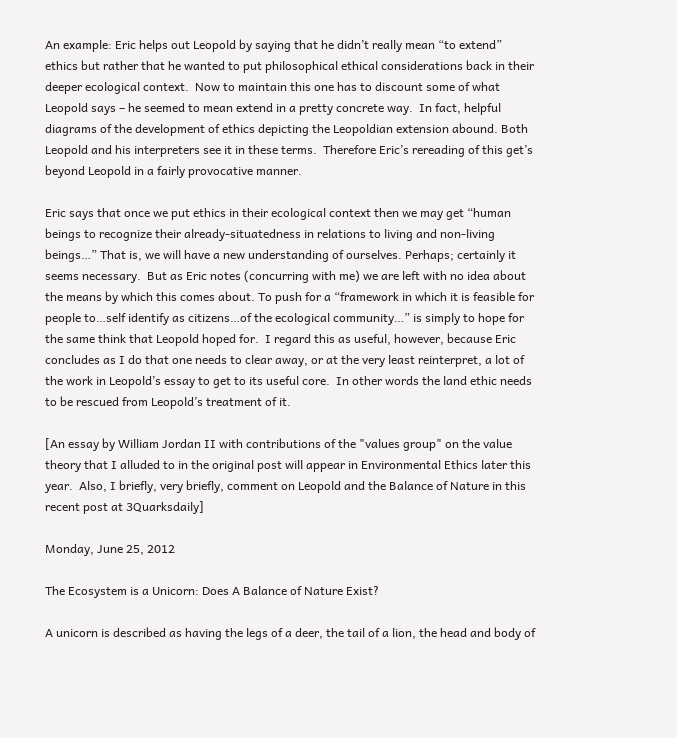An example: Eric helps out Leopold by saying that he didn’t really mean “to extend” ethics but rather that he wanted to put philosophical ethical considerations back in their deeper ecological context.  Now to maintain this one has to discount some of what Leopold says – he seemed to mean extend in a pretty concrete way.  In fact, helpful diagrams of the development of ethics depicting the Leopoldian extension abound. Both Leopold and his interpreters see it in these terms.  Therefore Eric’s rereading of this get’s beyond Leopold in a fairly provocative manner.

Eric says that once we put ethics in their ecological context then we may get “human beings to recognize their already-situatedness in relations to living and non-living beings…” That is, we will have a new understanding of ourselves. Perhaps; certainly it seems necessary.  But as Eric notes (concurring with me) we are left with no idea about the means by which this comes about. To push for a “framework in which it is feasible for people to…self identify as citizens…of the ecological community…” is simply to hope for the same think that Leopold hoped for.  I regard this as useful, however, because Eric concludes as I do that one needs to clear away, or at the very least reinterpret, a lot of the work in Leopold’s essay to get to its useful core.  In other words the land ethic needs to be rescued from Leopold’s treatment of it.

[An essay by William Jordan II with contributions of the "values group" on the value theory that I alluded to in the original post will appear in Environmental Ethics later this year.  Also, I briefly, very briefly, comment on Leopold and the Balance of Nature in this recent post at 3Quarksdaily]

Monday, June 25, 2012

The Ecosystem is a Unicorn: Does A Balance of Nature Exist?

A unicorn is described as having the legs of a deer, the tail of a lion, the head and body of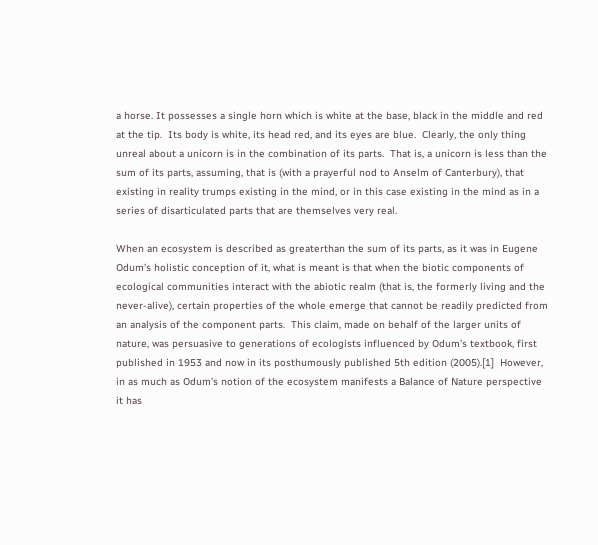a horse. It possesses a single horn which is white at the base, black in the middle and red at the tip.  Its body is white, its head red, and its eyes are blue.  Clearly, the only thing unreal about a unicorn is in the combination of its parts.  That is, a unicorn is less than the sum of its parts, assuming, that is (with a prayerful nod to Anselm of Canterbury), that existing in reality trumps existing in the mind, or in this case existing in the mind as in a series of disarticulated parts that are themselves very real.

When an ecosystem is described as greaterthan the sum of its parts, as it was in Eugene Odum’s holistic conception of it, what is meant is that when the biotic components of ecological communities interact with the abiotic realm (that is, the formerly living and the never-alive), certain properties of the whole emerge that cannot be readily predicted from an analysis of the component parts.  This claim, made on behalf of the larger units of nature, was persuasive to generations of ecologists influenced by Odum’s textbook, first published in 1953 and now in its posthumously published 5th edition (2005).[1]  However, in as much as Odum’s notion of the ecosystem manifests a Balance of Nature perspective it has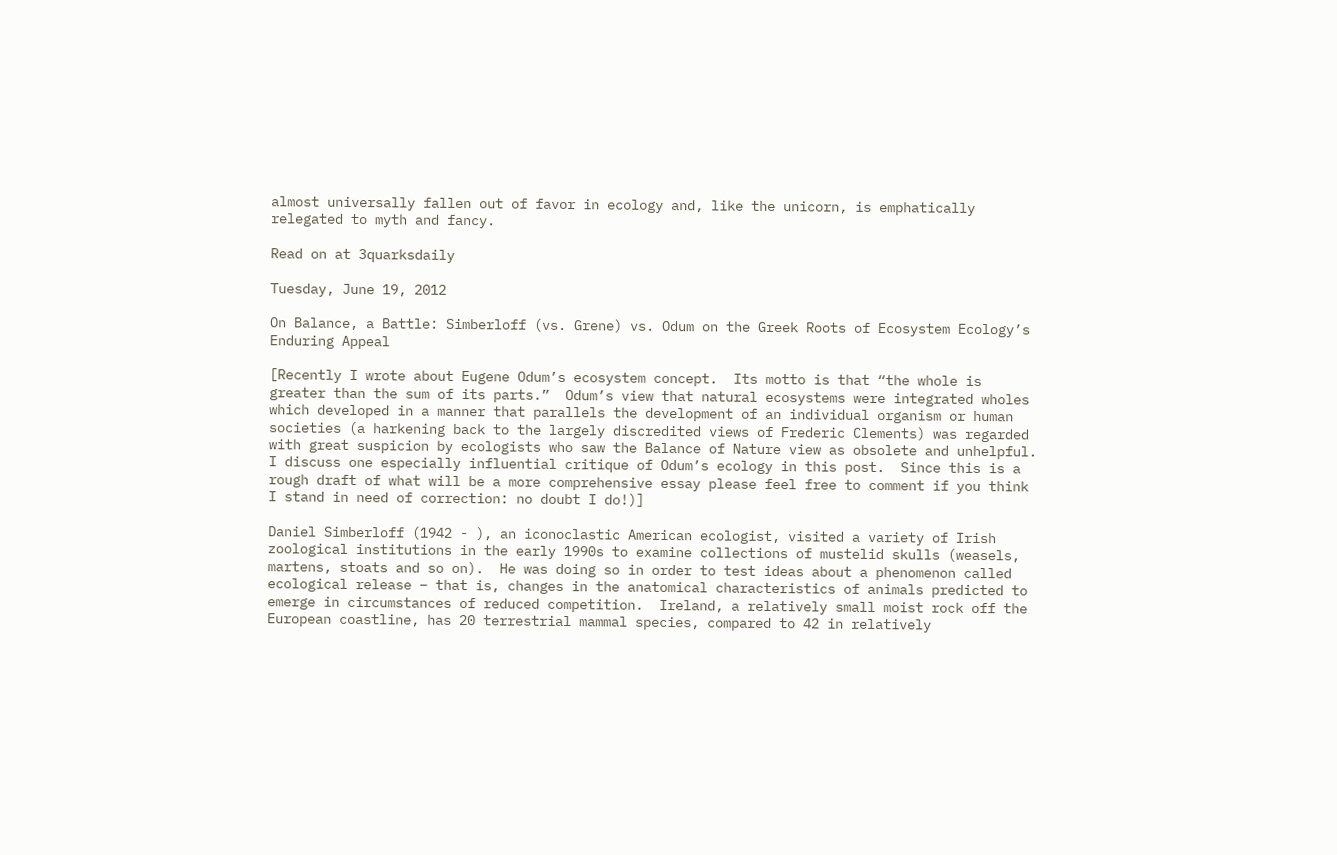almost universally fallen out of favor in ecology and, like the unicorn, is emphatically relegated to myth and fancy.

Read on at 3quarksdaily

Tuesday, June 19, 2012

On Balance, a Battle: Simberloff (vs. Grene) vs. Odum on the Greek Roots of Ecosystem Ecology’s Enduring Appeal

[Recently I wrote about Eugene Odum’s ecosystem concept.  Its motto is that “the whole is greater than the sum of its parts.”  Odum’s view that natural ecosystems were integrated wholes which developed in a manner that parallels the development of an individual organism or human societies (a harkening back to the largely discredited views of Frederic Clements) was regarded with great suspicion by ecologists who saw the Balance of Nature view as obsolete and unhelpful.  I discuss one especially influential critique of Odum’s ecology in this post.  Since this is a rough draft of what will be a more comprehensive essay please feel free to comment if you think I stand in need of correction: no doubt I do!)]

Daniel Simberloff (1942 - ), an iconoclastic American ecologist, visited a variety of Irish zoological institutions in the early 1990s to examine collections of mustelid skulls (weasels, martens, stoats and so on).  He was doing so in order to test ideas about a phenomenon called ecological release – that is, changes in the anatomical characteristics of animals predicted to emerge in circumstances of reduced competition.  Ireland, a relatively small moist rock off the European coastline, has 20 terrestrial mammal species, compared to 42 in relatively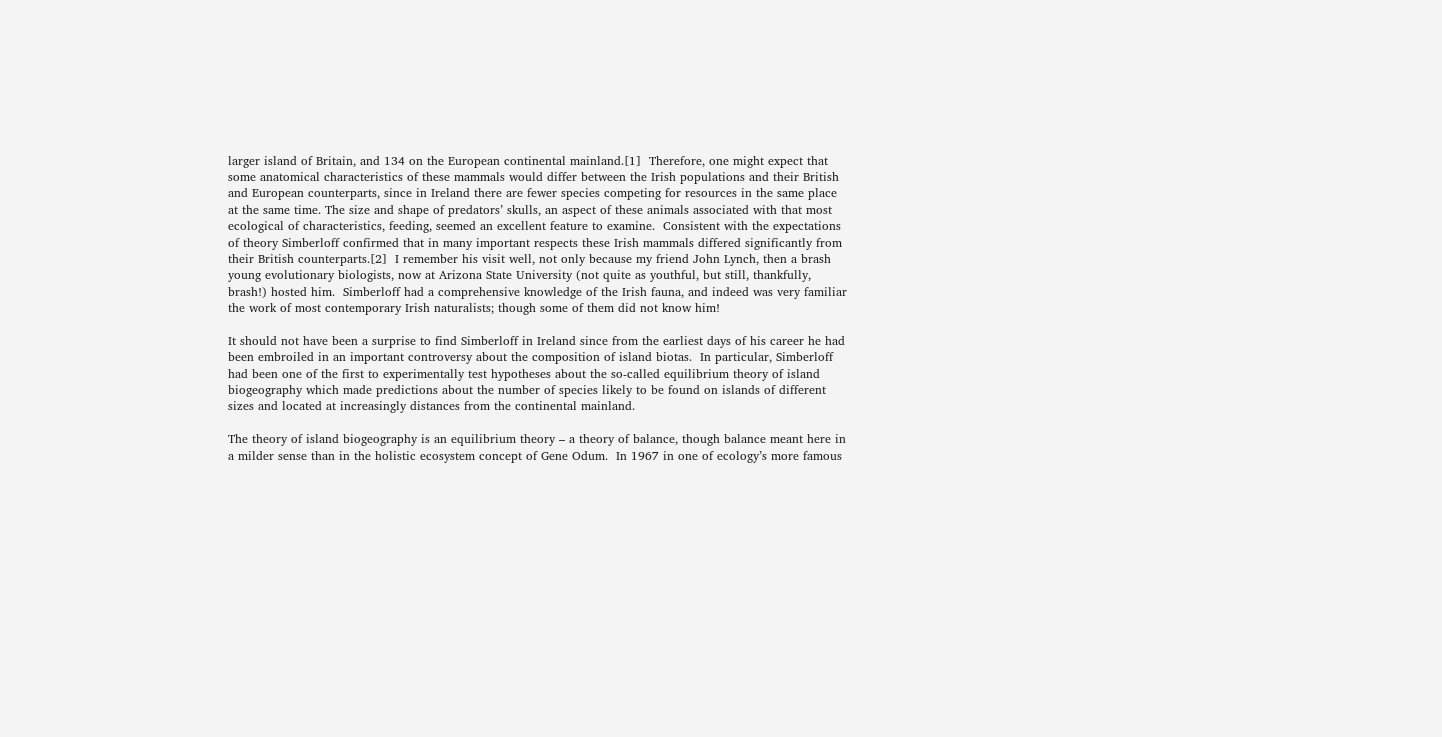larger island of Britain, and 134 on the European continental mainland.[1]  Therefore, one might expect that some anatomical characteristics of these mammals would differ between the Irish populations and their British and European counterparts, since in Ireland there are fewer species competing for resources in the same place at the same time. The size and shape of predators’ skulls, an aspect of these animals associated with that most ecological of characteristics, feeding, seemed an excellent feature to examine.  Consistent with the expectations of theory Simberloff confirmed that in many important respects these Irish mammals differed significantly from their British counterparts.[2]  I remember his visit well, not only because my friend John Lynch, then a brash young evolutionary biologists, now at Arizona State University (not quite as youthful, but still, thankfully, brash!) hosted him.  Simberloff had a comprehensive knowledge of the Irish fauna, and indeed was very familiar the work of most contemporary Irish naturalists; though some of them did not know him!

It should not have been a surprise to find Simberloff in Ireland since from the earliest days of his career he had been embroiled in an important controversy about the composition of island biotas.  In particular, Simberloff had been one of the first to experimentally test hypotheses about the so-called equilibrium theory of island biogeography which made predictions about the number of species likely to be found on islands of different sizes and located at increasingly distances from the continental mainland.

The theory of island biogeography is an equilibrium theory – a theory of balance, though balance meant here in a milder sense than in the holistic ecosystem concept of Gene Odum.  In 1967 in one of ecology’s more famous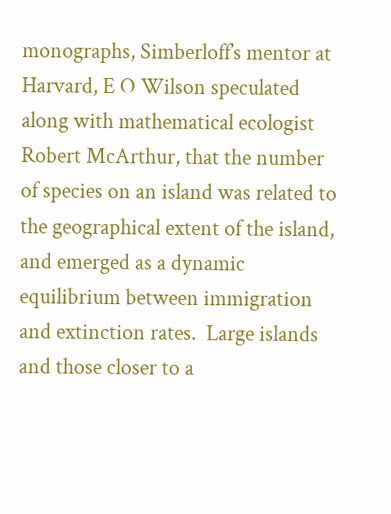monographs, Simberloff’s mentor at Harvard, E O Wilson speculated along with mathematical ecologist Robert McArthur, that the number of species on an island was related to the geographical extent of the island, and emerged as a dynamic equilibrium between immigration and extinction rates.  Large islands and those closer to a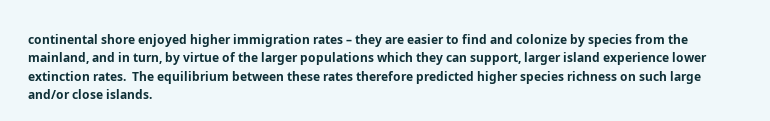continental shore enjoyed higher immigration rates – they are easier to find and colonize by species from the mainland, and in turn, by virtue of the larger populations which they can support, larger island experience lower extinction rates.  The equilibrium between these rates therefore predicted higher species richness on such large and/or close islands.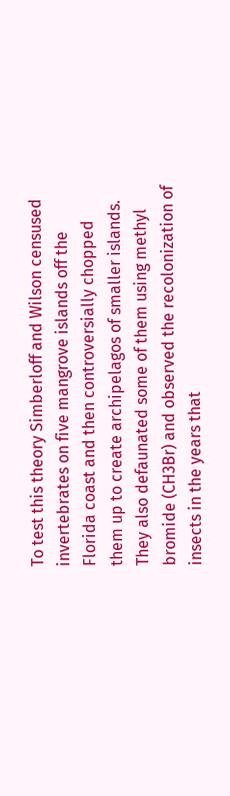To test this theory Simberloff and Wilson censused invertebrates on five mangrove islands off the Florida coast and then controversially chopped them up to create archipelagos of smaller islands.  They also defaunated some of them using methyl bromide (CH3Br) and observed the recolonization of insects in the years that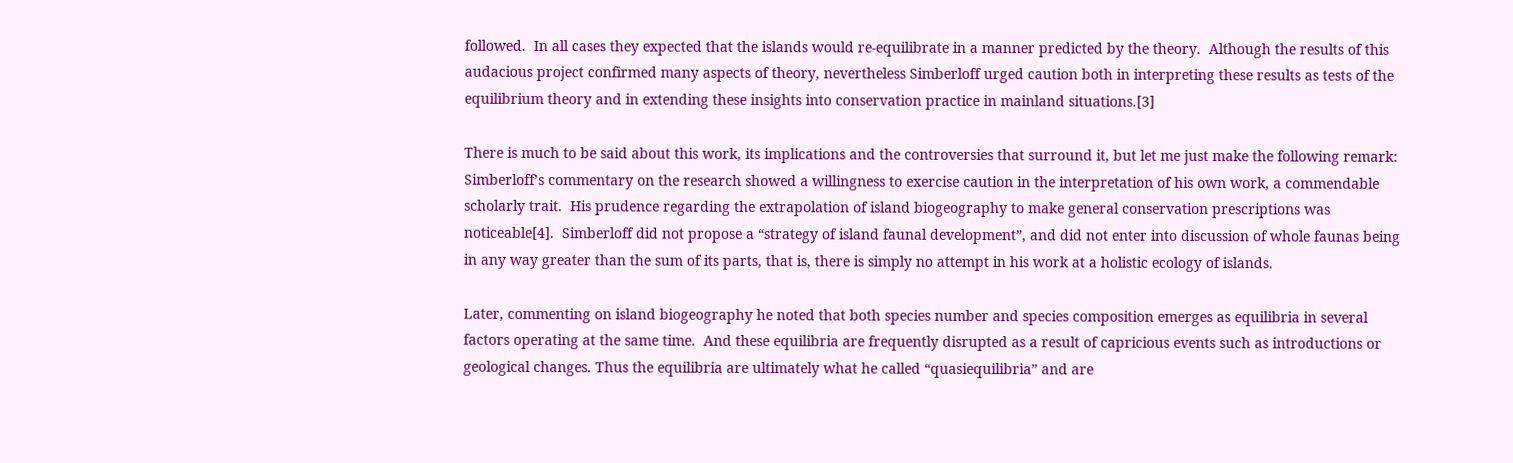followed.  In all cases they expected that the islands would re-equilibrate in a manner predicted by the theory.  Although the results of this audacious project confirmed many aspects of theory, nevertheless Simberloff urged caution both in interpreting these results as tests of the equilibrium theory and in extending these insights into conservation practice in mainland situations.[3]

There is much to be said about this work, its implications and the controversies that surround it, but let me just make the following remark: Simberloff’s commentary on the research showed a willingness to exercise caution in the interpretation of his own work, a commendable scholarly trait.  His prudence regarding the extrapolation of island biogeography to make general conservation prescriptions was noticeable[4].  Simberloff did not propose a “strategy of island faunal development”, and did not enter into discussion of whole faunas being in any way greater than the sum of its parts, that is, there is simply no attempt in his work at a holistic ecology of islands.

Later, commenting on island biogeography he noted that both species number and species composition emerges as equilibria in several factors operating at the same time.  And these equilibria are frequently disrupted as a result of capricious events such as introductions or geological changes. Thus the equilibria are ultimately what he called “quasiequilibria” and are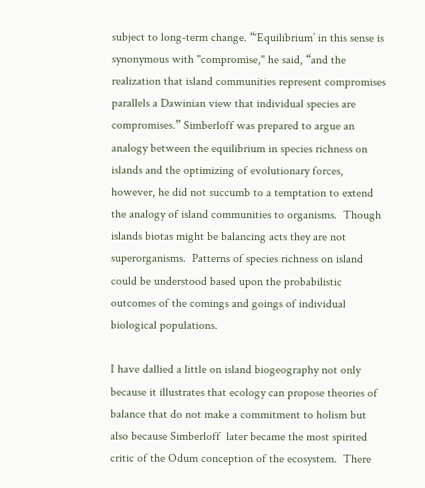subject to long-term change. “‘Equilibrium’ in this sense is synonymous with "compromise," he said, “and the realization that island communities represent compromises parallels a Dawinian view that individual species are compromises.” Simberloff was prepared to argue an analogy between the equilibrium in species richness on islands and the optimizing of evolutionary forces, however, he did not succumb to a temptation to extend the analogy of island communities to organisms.  Though islands biotas might be balancing acts they are not superorganisms.  Patterns of species richness on island could be understood based upon the probabilistic outcomes of the comings and goings of individual biological populations.

I have dallied a little on island biogeography not only because it illustrates that ecology can propose theories of balance that do not make a commitment to holism but also because Simberloff  later became the most spirited critic of the Odum conception of the ecosystem.  There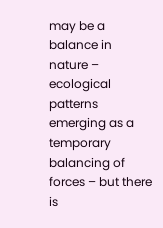may be a balance in nature – ecological patterns emerging as a temporary balancing of forces – but there is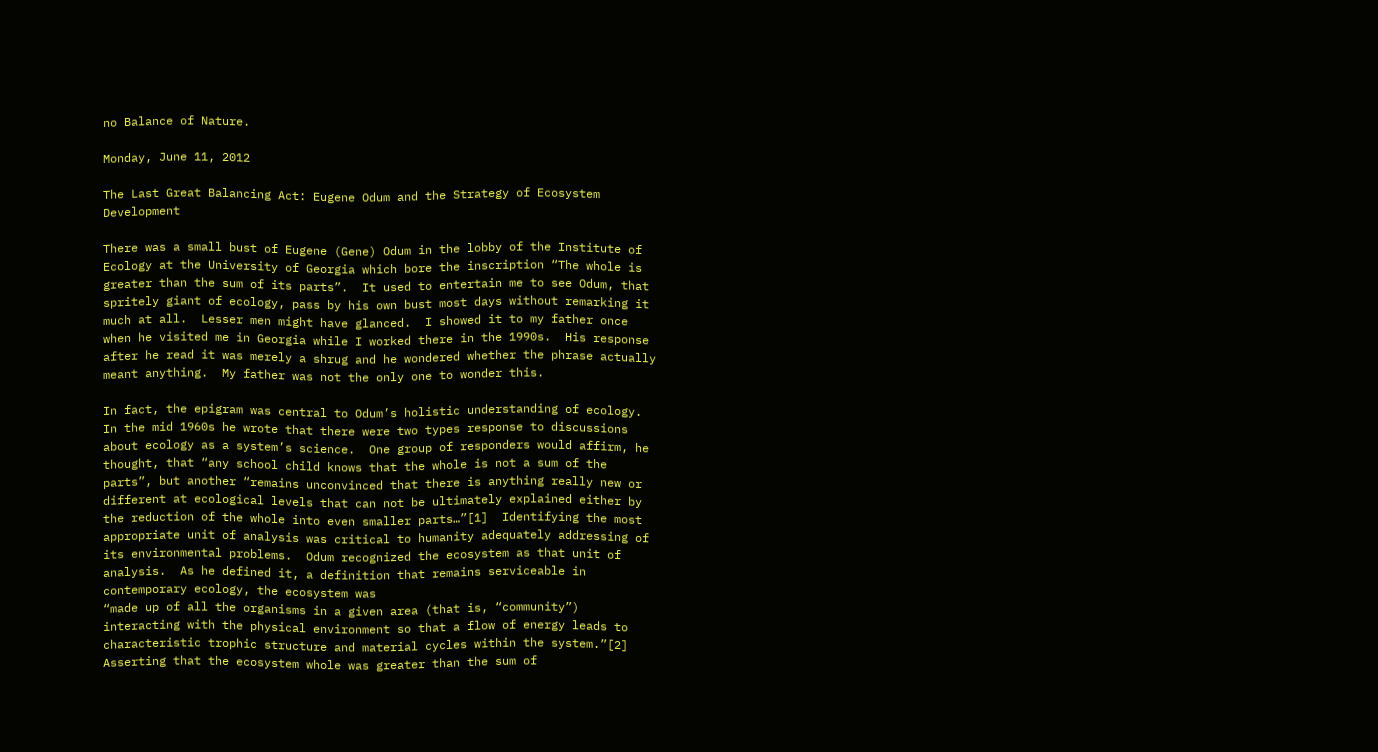no Balance of Nature.

Monday, June 11, 2012

The Last Great Balancing Act: Eugene Odum and the Strategy of Ecosystem Development

There was a small bust of Eugene (Gene) Odum in the lobby of the Institute of Ecology at the University of Georgia which bore the inscription “The whole is greater than the sum of its parts”.  It used to entertain me to see Odum, that spritely giant of ecology, pass by his own bust most days without remarking it much at all.  Lesser men might have glanced.  I showed it to my father once when he visited me in Georgia while I worked there in the 1990s.  His response after he read it was merely a shrug and he wondered whether the phrase actually meant anything.  My father was not the only one to wonder this.

In fact, the epigram was central to Odum’s holistic understanding of ecology.  In the mid 1960s he wrote that there were two types response to discussions about ecology as a system’s science.  One group of responders would affirm, he thought, that “any school child knows that the whole is not a sum of the parts”, but another “remains unconvinced that there is anything really new or different at ecological levels that can not be ultimately explained either by the reduction of the whole into even smaller parts…”[1]  Identifying the most appropriate unit of analysis was critical to humanity adequately addressing of its environmental problems.  Odum recognized the ecosystem as that unit of analysis.  As he defined it, a definition that remains serviceable in contemporary ecology, the ecosystem was
“made up of all the organisms in a given area (that is, “community”) interacting with the physical environment so that a flow of energy leads to characteristic trophic structure and material cycles within the system.”[2]
Asserting that the ecosystem whole was greater than the sum of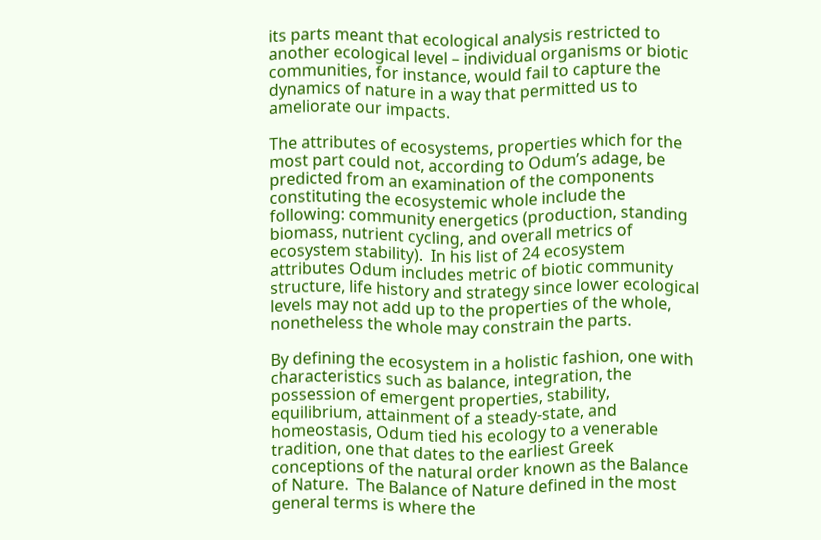its parts meant that ecological analysis restricted to another ecological level – individual organisms or biotic communities, for instance, would fail to capture the dynamics of nature in a way that permitted us to ameliorate our impacts.

The attributes of ecosystems, properties which for the most part could not, according to Odum’s adage, be predicted from an examination of the components constituting the ecosystemic whole include the following: community energetics (production, standing biomass, nutrient cycling, and overall metrics of ecosystem stability).  In his list of 24 ecosystem attributes Odum includes metric of biotic community structure, life history and strategy since lower ecological levels may not add up to the properties of the whole, nonetheless the whole may constrain the parts.

By defining the ecosystem in a holistic fashion, one with characteristics such as balance, integration, the possession of emergent properties, stability, equilibrium, attainment of a steady-state, and homeostasis, Odum tied his ecology to a venerable tradition, one that dates to the earliest Greek conceptions of the natural order known as the Balance of Nature.  The Balance of Nature defined in the most general terms is where the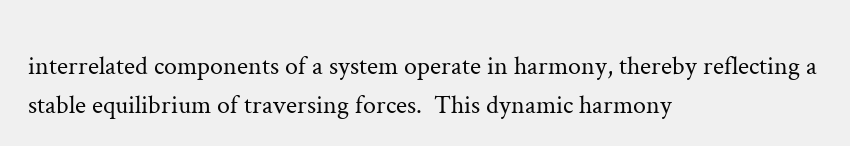interrelated components of a system operate in harmony, thereby reflecting a stable equilibrium of traversing forces.  This dynamic harmony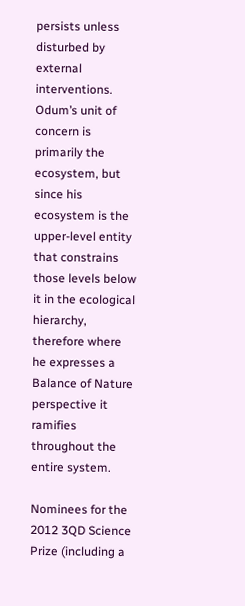persists unless disturbed by external interventions.  Odum’s unit of concern is primarily the ecosystem, but since his ecosystem is the upper-level entity that constrains those levels below it in the ecological hierarchy, therefore where he expresses a Balance of Nature perspective it ramifies throughout the entire system.

Nominees for the 2012 3QD Science Prize (including a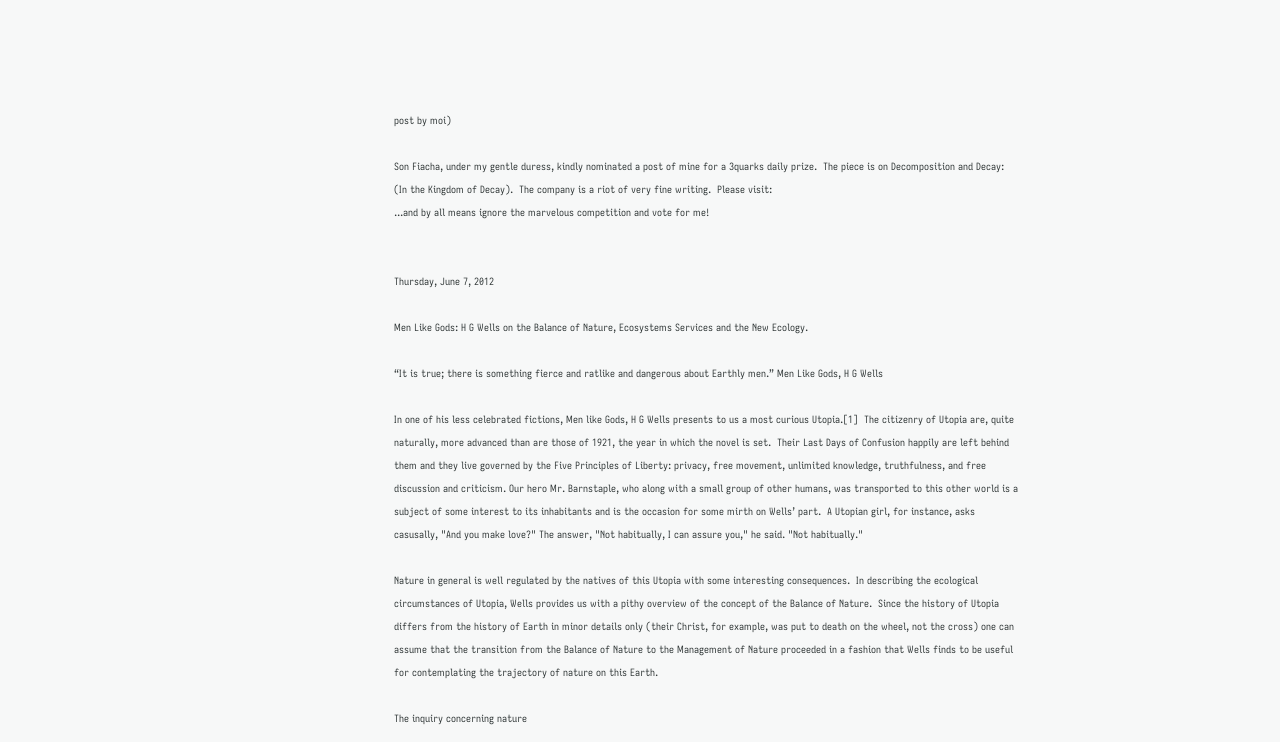post by moi)

Son Fiacha, under my gentle duress, kindly nominated a post of mine for a 3quarks daily prize.  The piece is on Decomposition and Decay: (In the Kingdom of Decay).  The company is a riot of very fine writing.  Please visit:
...and by all means ignore the marvelous competition and vote for me!


Thursday, June 7, 2012

Men Like Gods: H G Wells on the Balance of Nature, Ecosystems Services and the New Ecology.

“It is true; there is something fierce and ratlike and dangerous about Earthly men.” Men Like Gods, H G Wells

In one of his less celebrated fictions, Men like Gods, H G Wells presents to us a most curious Utopia.[1]  The citizenry of Utopia are, quite naturally, more advanced than are those of 1921, the year in which the novel is set.  Their Last Days of Confusion happily are left behind them and they live governed by the Five Principles of Liberty: privacy, free movement, unlimited knowledge, truthfulness, and free discussion and criticism. Our hero Mr. Barnstaple, who along with a small group of other humans, was transported to this other world is a subject of some interest to its inhabitants and is the occasion for some mirth on Wells’ part.  A Utopian girl, for instance, asks casusally, "And you make love?" The answer, "Not habitually, I can assure you," he said. "Not habitually."

Nature in general is well regulated by the natives of this Utopia with some interesting consequences.  In describing the ecological circumstances of Utopia, Wells provides us with a pithy overview of the concept of the Balance of Nature.  Since the history of Utopia differs from the history of Earth in minor details only (their Christ, for example, was put to death on the wheel, not the cross) one can assume that the transition from the Balance of Nature to the Management of Nature proceeded in a fashion that Wells finds to be useful for contemplating the trajectory of nature on this Earth.

The inquiry concerning nature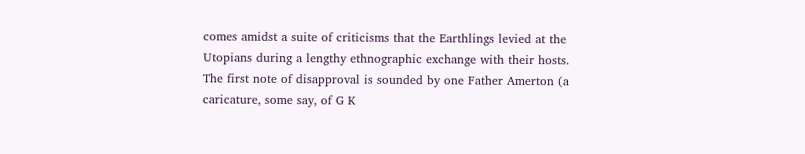comes amidst a suite of criticisms that the Earthlings levied at the Utopians during a lengthy ethnographic exchange with their hosts.  The first note of disapproval is sounded by one Father Amerton (a caricature, some say, of G K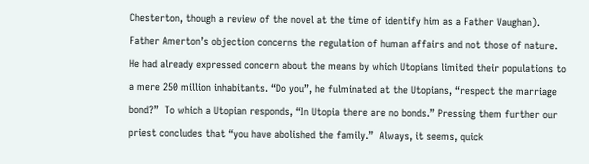Chesterton, though a review of the novel at the time of identify him as a Father Vaughan).  Father Amerton’s objection concerns the regulation of human affairs and not those of nature.  He had already expressed concern about the means by which Utopians limited their populations to a mere 250 million inhabitants. “Do you”, he fulminated at the Utopians, “respect the marriage bond?”  To which a Utopian responds, “In Utopia there are no bonds.” Pressing them further our priest concludes that “you have abolished the family.”  Always, it seems, quick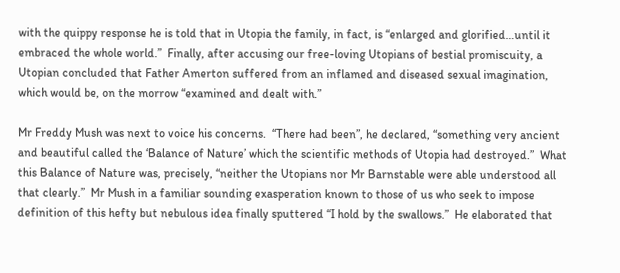with the quippy response he is told that in Utopia the family, in fact, is “enlarged and glorified…until it embraced the whole world.”  Finally, after accusing our free-loving Utopians of bestial promiscuity, a Utopian concluded that Father Amerton suffered from an inflamed and diseased sexual imagination, which would be, on the morrow “examined and dealt with.”

Mr Freddy Mush was next to voice his concerns.  “There had been”, he declared, “something very ancient and beautiful called the ‘Balance of Nature’ which the scientific methods of Utopia had destroyed.”  What this Balance of Nature was, precisely, “neither the Utopians nor Mr Barnstable were able understood all that clearly.”  Mr Mush in a familiar sounding exasperation known to those of us who seek to impose definition of this hefty but nebulous idea finally sputtered “I hold by the swallows.”  He elaborated that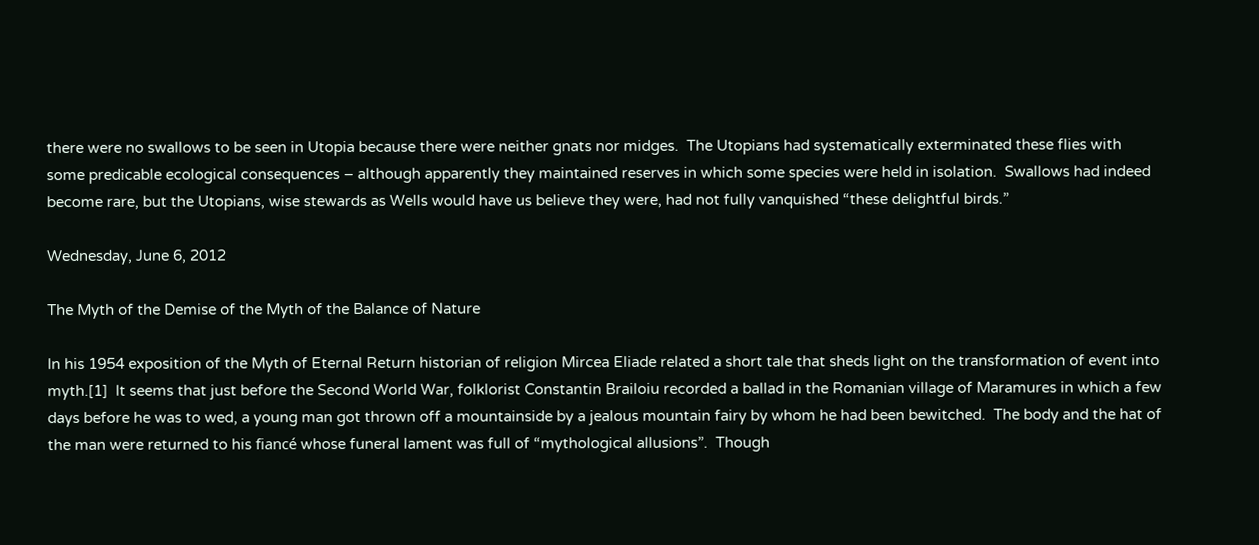there were no swallows to be seen in Utopia because there were neither gnats nor midges.  The Utopians had systematically exterminated these flies with some predicable ecological consequences – although apparently they maintained reserves in which some species were held in isolation.  Swallows had indeed become rare, but the Utopians, wise stewards as Wells would have us believe they were, had not fully vanquished “these delightful birds.”

Wednesday, June 6, 2012

The Myth of the Demise of the Myth of the Balance of Nature

In his 1954 exposition of the Myth of Eternal Return historian of religion Mircea Eliade related a short tale that sheds light on the transformation of event into myth.[1]  It seems that just before the Second World War, folklorist Constantin Brailoiu recorded a ballad in the Romanian village of Maramures in which a few days before he was to wed, a young man got thrown off a mountainside by a jealous mountain fairy by whom he had been bewitched.  The body and the hat of the man were returned to his fiancé whose funeral lament was full of “mythological allusions”.  Though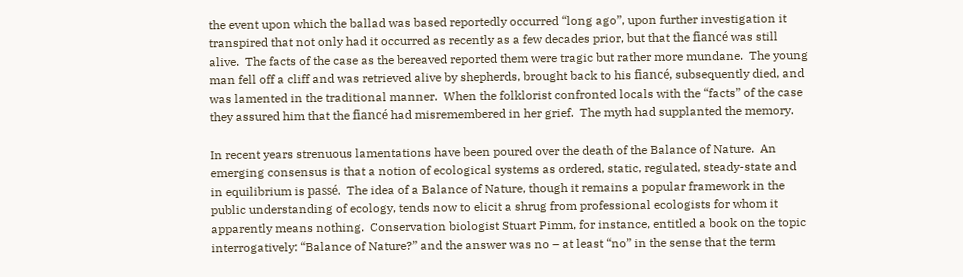the event upon which the ballad was based reportedly occurred “long ago”, upon further investigation it transpired that not only had it occurred as recently as a few decades prior, but that the fiancé was still alive.  The facts of the case as the bereaved reported them were tragic but rather more mundane.  The young man fell off a cliff and was retrieved alive by shepherds, brought back to his fiancé, subsequently died, and was lamented in the traditional manner.  When the folklorist confronted locals with the “facts” of the case they assured him that the fiancé had misremembered in her grief.  The myth had supplanted the memory.

In recent years strenuous lamentations have been poured over the death of the Balance of Nature.  An emerging consensus is that a notion of ecological systems as ordered, static, regulated, steady-state and in equilibrium is passé.  The idea of a Balance of Nature, though it remains a popular framework in the public understanding of ecology, tends now to elicit a shrug from professional ecologists for whom it apparently means nothing.  Conservation biologist Stuart Pimm, for instance, entitled a book on the topic interrogatively: “Balance of Nature?” and the answer was no – at least “no” in the sense that the term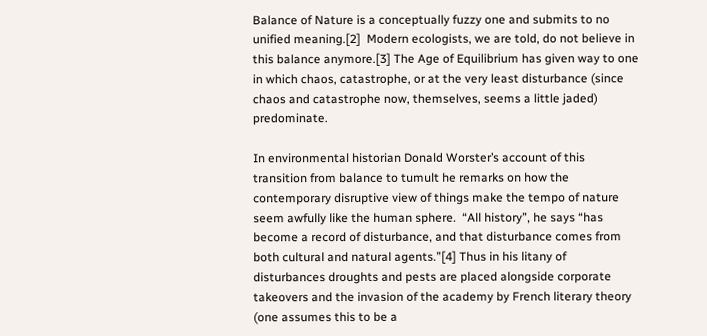Balance of Nature is a conceptually fuzzy one and submits to no unified meaning.[2]  Modern ecologists, we are told, do not believe in this balance anymore.[3] The Age of Equilibrium has given way to one in which chaos, catastrophe, or at the very least disturbance (since chaos and catastrophe now, themselves, seems a little jaded) predominate.

In environmental historian Donald Worster’s account of this transition from balance to tumult he remarks on how the contemporary disruptive view of things make the tempo of nature seem awfully like the human sphere.  “All history”, he says “has become a record of disturbance, and that disturbance comes from both cultural and natural agents.”[4] Thus in his litany of disturbances droughts and pests are placed alongside corporate takeovers and the invasion of the academy by French literary theory (one assumes this to be a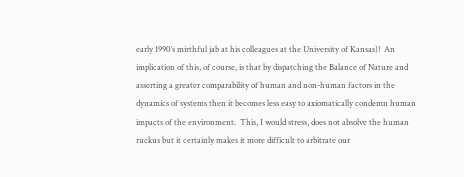early 1990’s mirthful jab at his colleagues at the University of Kansas)!  An implication of this, of course, is that by dispatching the Balance of Nature and asserting a greater comparability of human and non-human factors in the dynamics of systems then it becomes less easy to axiomatically condemn human impacts of the environment.  This, I would stress, does not absolve the human ruckus but it certainly makes it more difficult to arbitrate our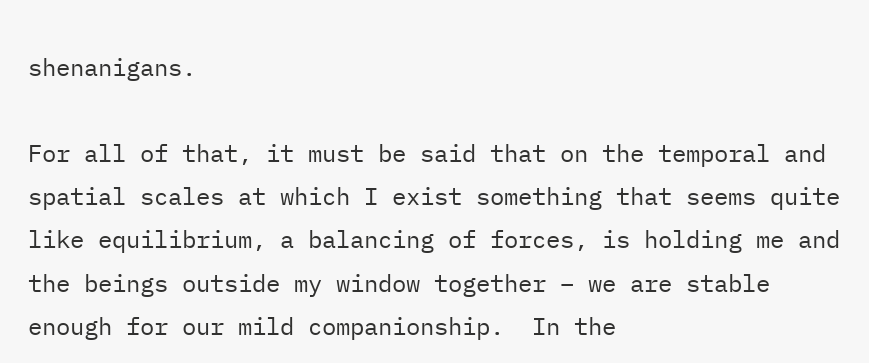shenanigans.

For all of that, it must be said that on the temporal and spatial scales at which I exist something that seems quite like equilibrium, a balancing of forces, is holding me and the beings outside my window together – we are stable enough for our mild companionship.  In the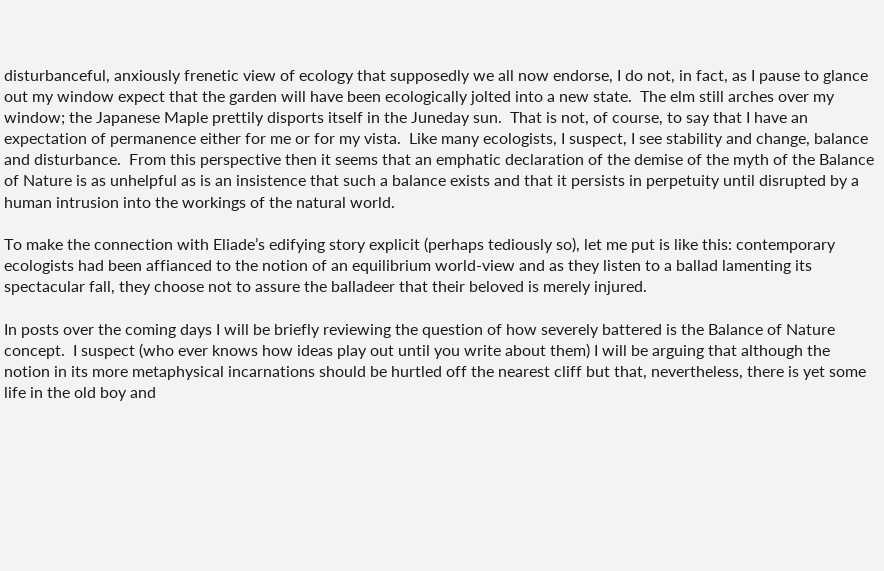disturbanceful, anxiously frenetic view of ecology that supposedly we all now endorse, I do not, in fact, as I pause to glance out my window expect that the garden will have been ecologically jolted into a new state.  The elm still arches over my window; the Japanese Maple prettily disports itself in the Juneday sun.  That is not, of course, to say that I have an expectation of permanence either for me or for my vista.  Like many ecologists, I suspect, I see stability and change, balance and disturbance.  From this perspective then it seems that an emphatic declaration of the demise of the myth of the Balance of Nature is as unhelpful as is an insistence that such a balance exists and that it persists in perpetuity until disrupted by a human intrusion into the workings of the natural world.

To make the connection with Eliade’s edifying story explicit (perhaps tediously so), let me put is like this: contemporary ecologists had been affianced to the notion of an equilibrium world-view and as they listen to a ballad lamenting its spectacular fall, they choose not to assure the balladeer that their beloved is merely injured.

In posts over the coming days I will be briefly reviewing the question of how severely battered is the Balance of Nature concept.  I suspect (who ever knows how ideas play out until you write about them) I will be arguing that although the notion in its more metaphysical incarnations should be hurtled off the nearest cliff but that, nevertheless, there is yet some life in the old boy and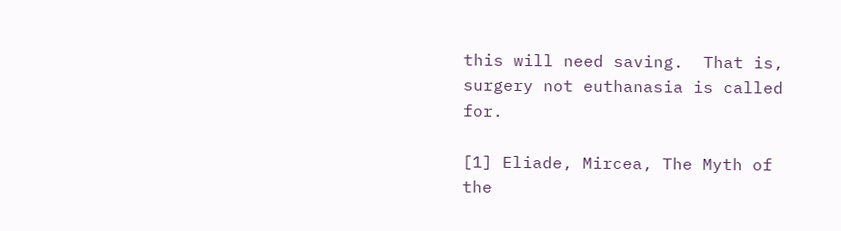this will need saving.  That is, surgery not euthanasia is called for.

[1] Eliade, Mircea, The Myth of the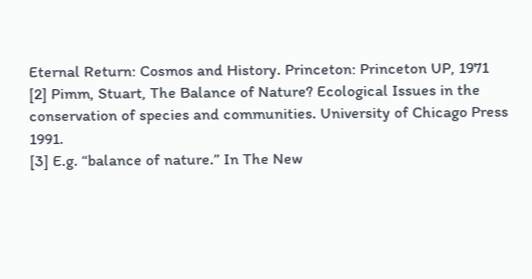Eternal Return: Cosmos and History. Princeton: Princeton UP, 1971
[2] Pimm, Stuart, The Balance of Nature? Ecological Issues in the conservation of species and communities. University of Chicago Press 1991.
[3] E.g. “balance of nature.” In The New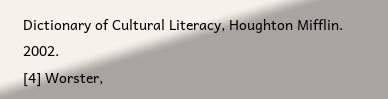Dictionary of Cultural Literacy, Houghton Mifflin. 2002.
[4] Worster,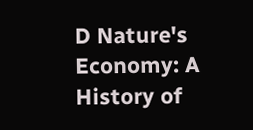D Nature's Economy: A History of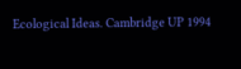Ecological Ideas. Cambridge UP 1994